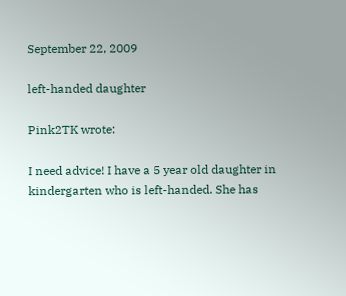September 22, 2009

left-handed daughter

Pink2TK wrote:

I need advice! I have a 5 year old daughter in kindergarten who is left-handed. She has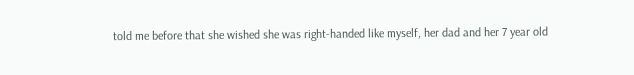told me before that she wished she was right-handed like myself, her dad and her 7 year old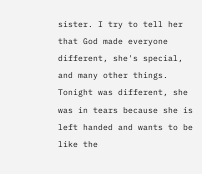sister. I try to tell her that God made everyone different, she's special, and many other things. Tonight was different, she was in tears because she is left handed and wants to be like the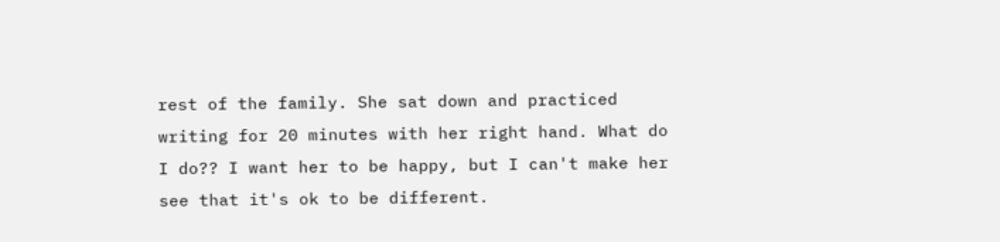rest of the family. She sat down and practiced writing for 20 minutes with her right hand. What do I do?? I want her to be happy, but I can't make her see that it's ok to be different.